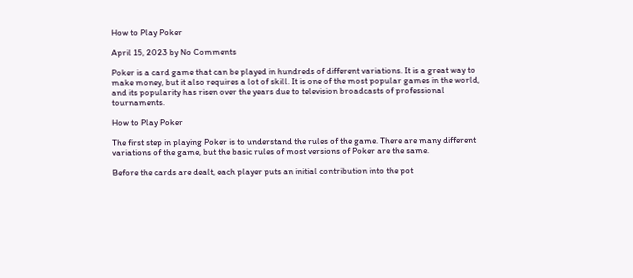How to Play Poker

April 15, 2023 by No Comments

Poker is a card game that can be played in hundreds of different variations. It is a great way to make money, but it also requires a lot of skill. It is one of the most popular games in the world, and its popularity has risen over the years due to television broadcasts of professional tournaments.

How to Play Poker

The first step in playing Poker is to understand the rules of the game. There are many different variations of the game, but the basic rules of most versions of Poker are the same.

Before the cards are dealt, each player puts an initial contribution into the pot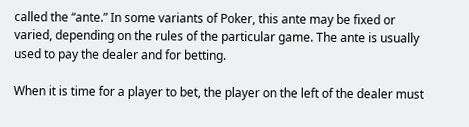called the “ante.” In some variants of Poker, this ante may be fixed or varied, depending on the rules of the particular game. The ante is usually used to pay the dealer and for betting.

When it is time for a player to bet, the player on the left of the dealer must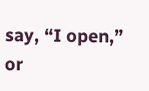say, “I open,” or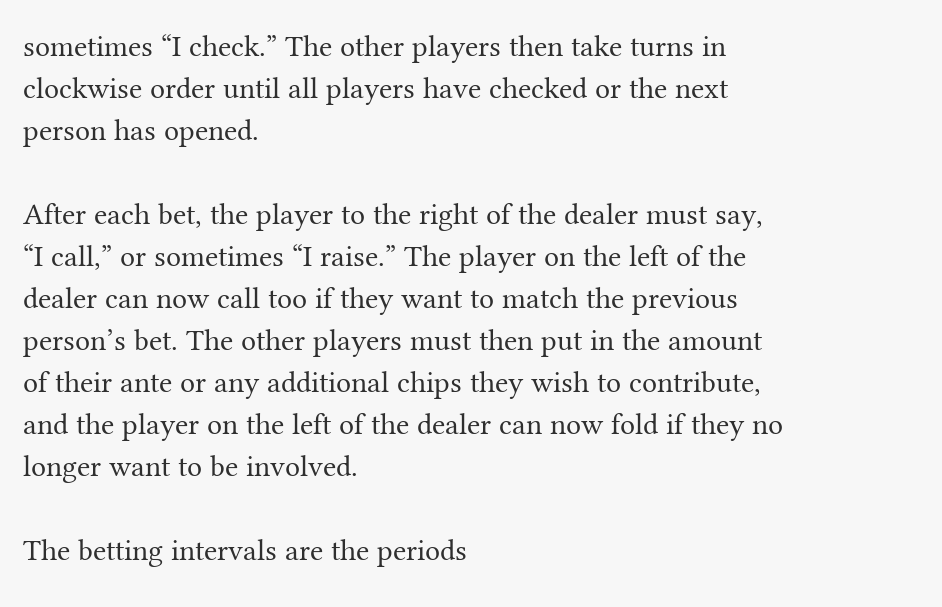sometimes “I check.” The other players then take turns in clockwise order until all players have checked or the next person has opened.

After each bet, the player to the right of the dealer must say, “I call,” or sometimes “I raise.” The player on the left of the dealer can now call too if they want to match the previous person’s bet. The other players must then put in the amount of their ante or any additional chips they wish to contribute, and the player on the left of the dealer can now fold if they no longer want to be involved.

The betting intervals are the periods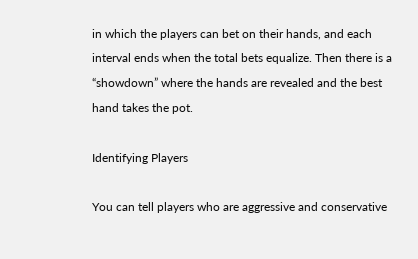in which the players can bet on their hands, and each interval ends when the total bets equalize. Then there is a “showdown” where the hands are revealed and the best hand takes the pot.

Identifying Players

You can tell players who are aggressive and conservative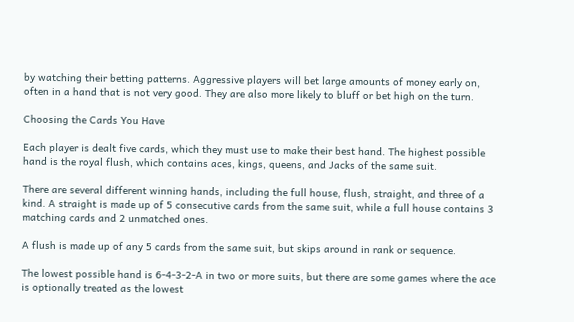by watching their betting patterns. Aggressive players will bet large amounts of money early on, often in a hand that is not very good. They are also more likely to bluff or bet high on the turn.

Choosing the Cards You Have

Each player is dealt five cards, which they must use to make their best hand. The highest possible hand is the royal flush, which contains aces, kings, queens, and Jacks of the same suit.

There are several different winning hands, including the full house, flush, straight, and three of a kind. A straight is made up of 5 consecutive cards from the same suit, while a full house contains 3 matching cards and 2 unmatched ones.

A flush is made up of any 5 cards from the same suit, but skips around in rank or sequence.

The lowest possible hand is 6-4-3-2-A in two or more suits, but there are some games where the ace is optionally treated as the lowest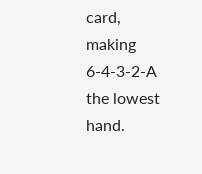card, making 6-4-3-2-A the lowest hand.